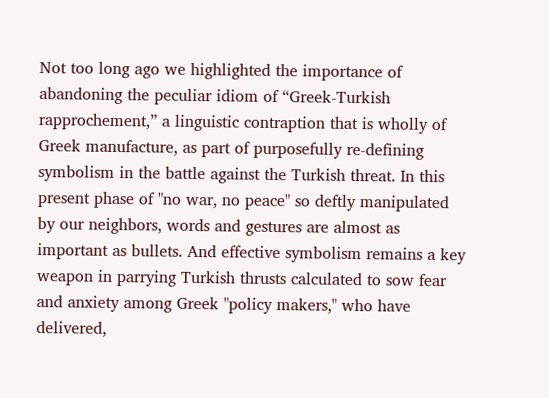Not too long ago we highlighted the importance of abandoning the peculiar idiom of “Greek-Turkish rapprochement,” a linguistic contraption that is wholly of Greek manufacture, as part of purposefully re-defining symbolism in the battle against the Turkish threat. In this present phase of "no war, no peace" so deftly manipulated by our neighbors, words and gestures are almost as important as bullets. And effective symbolism remains a key weapon in parrying Turkish thrusts calculated to sow fear and anxiety among Greek "policy makers," who have delivered,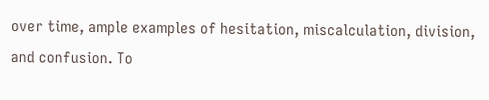over time, ample examples of hesitation, miscalculation, division, and confusion. To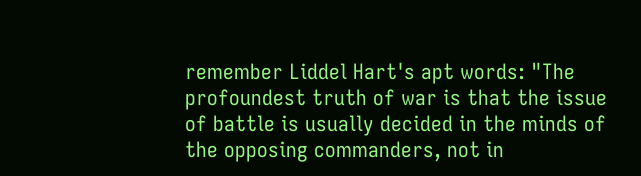remember Liddel Hart's apt words: "The profoundest truth of war is that the issue of battle is usually decided in the minds of the opposing commanders, not in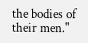the bodies of their men."